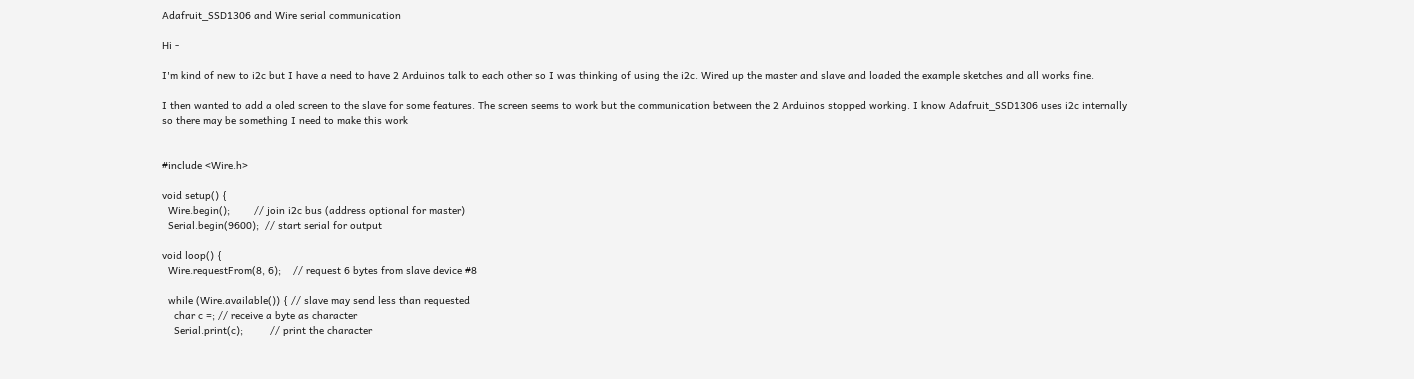Adafruit_SSD1306 and Wire serial communication

Hi -

I'm kind of new to i2c but I have a need to have 2 Arduinos talk to each other so I was thinking of using the i2c. Wired up the master and slave and loaded the example sketches and all works fine.

I then wanted to add a oled screen to the slave for some features. The screen seems to work but the communication between the 2 Arduinos stopped working. I know Adafruit_SSD1306 uses i2c internally so there may be something I need to make this work


#include <Wire.h>

void setup() {
  Wire.begin();        // join i2c bus (address optional for master)
  Serial.begin(9600);  // start serial for output

void loop() {
  Wire.requestFrom(8, 6);    // request 6 bytes from slave device #8

  while (Wire.available()) { // slave may send less than requested
    char c =; // receive a byte as character
    Serial.print(c);         // print the character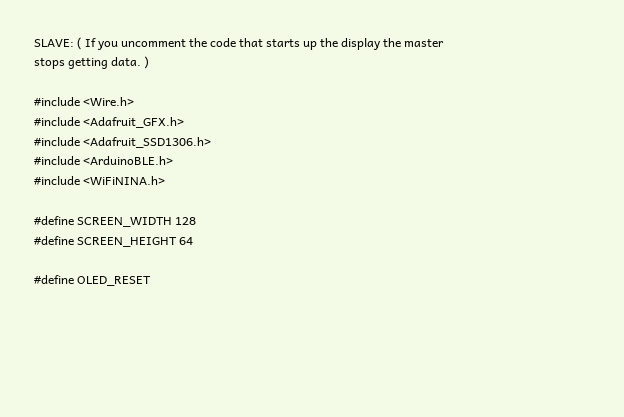SLAVE: ( If you uncomment the code that starts up the display the master stops getting data. )

#include <Wire.h>
#include <Adafruit_GFX.h>
#include <Adafruit_SSD1306.h>
#include <ArduinoBLE.h>
#include <WiFiNINA.h>

#define SCREEN_WIDTH 128
#define SCREEN_HEIGHT 64

#define OLED_RESET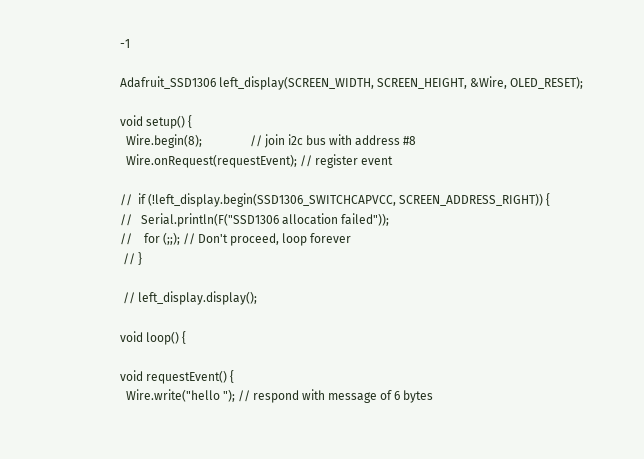-1

Adafruit_SSD1306 left_display(SCREEN_WIDTH, SCREEN_HEIGHT, &Wire, OLED_RESET);

void setup() {
  Wire.begin(8);                // join i2c bus with address #8
  Wire.onRequest(requestEvent); // register event

//  if (!left_display.begin(SSD1306_SWITCHCAPVCC, SCREEN_ADDRESS_RIGHT)) {
//   Serial.println(F("SSD1306 allocation failed"));
//    for (;;); // Don't proceed, loop forever
 // }

 // left_display.display();

void loop() {

void requestEvent() {
  Wire.write("hello "); // respond with message of 6 bytes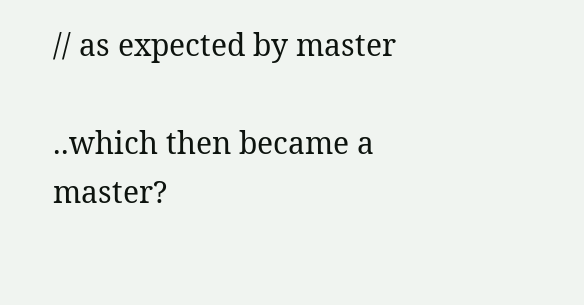// as expected by master

..which then became a master?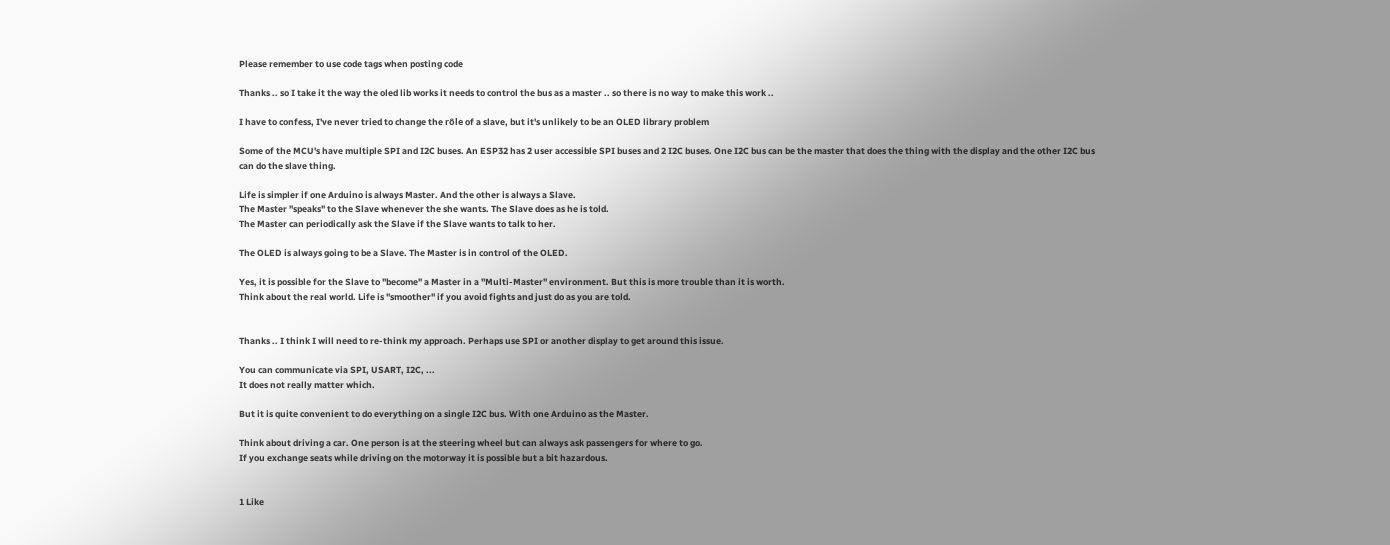Please remember to use code tags when posting code

Thanks .. so I take it the way the oled lib works it needs to control the bus as a master .. so there is no way to make this work ..

I have to confess, I've never tried to change the rôle of a slave, but it's unlikely to be an OLED library problem

Some of the MCU's have multiple SPI and I2C buses. An ESP32 has 2 user accessible SPI buses and 2 I2C buses. One I2C bus can be the master that does the thing with the display and the other I2C bus can do the slave thing.

Life is simpler if one Arduino is always Master. And the other is always a Slave.
The Master "speaks" to the Slave whenever the she wants. The Slave does as he is told.
The Master can periodically ask the Slave if the Slave wants to talk to her.

The OLED is always going to be a Slave. The Master is in control of the OLED.

Yes, it is possible for the Slave to "become" a Master in a "Multi-Master" environment. But this is more trouble than it is worth.
Think about the real world. Life is "smoother" if you avoid fights and just do as you are told.


Thanks .. I think I will need to re-think my approach. Perhaps use SPI or another display to get around this issue.

You can communicate via SPI, USART, I2C, ...
It does not really matter which.

But it is quite convenient to do everything on a single I2C bus. With one Arduino as the Master.

Think about driving a car. One person is at the steering wheel but can always ask passengers for where to go.
If you exchange seats while driving on the motorway it is possible but a bit hazardous.


1 Like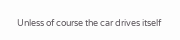Unless of course the car drives itself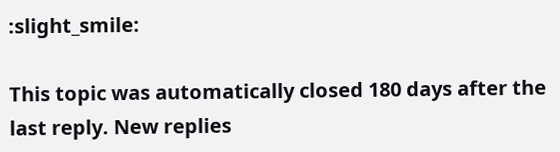:slight_smile:

This topic was automatically closed 180 days after the last reply. New replies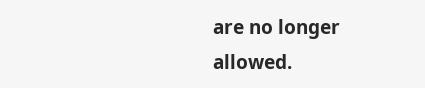are no longer allowed.